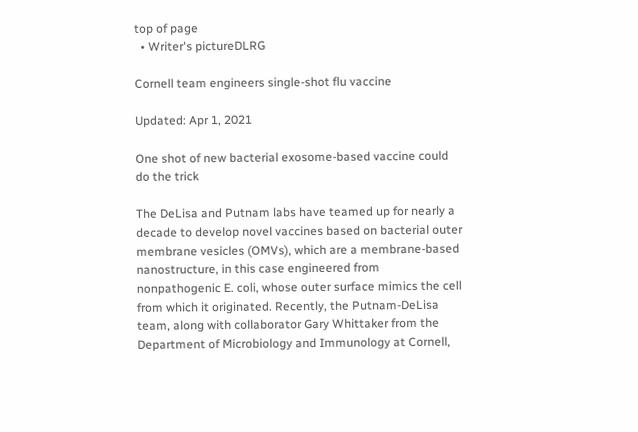top of page
  • Writer's pictureDLRG

Cornell team engineers single-shot flu vaccine

Updated: Apr 1, 2021

One shot of new bacterial exosome-based vaccine could do the trick

The DeLisa and Putnam labs have teamed up for nearly a decade to develop novel vaccines based on bacterial outer membrane vesicles (OMVs), which are a membrane-based nanostructure, in this case engineered from nonpathogenic E. coli, whose outer surface mimics the cell from which it originated. Recently, the Putnam-DeLisa team, along with collaborator Gary Whittaker from the Department of Microbiology and Immunology at Cornell,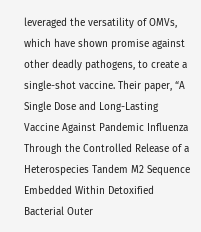leveraged the versatility of OMVs, which have shown promise against other deadly pathogens, to create a single-shot vaccine. Their paper, “A Single Dose and Long-Lasting Vaccine Against Pandemic Influenza Through the Controlled Release of a Heterospecies Tandem M2 Sequence Embedded Within Detoxified Bacterial Outer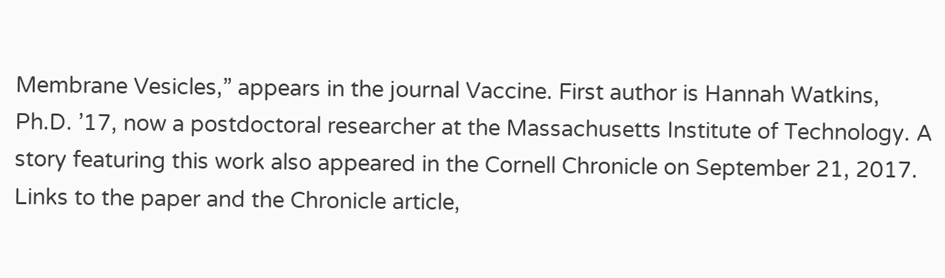Membrane Vesicles,” appears in the journal Vaccine. First author is Hannah Watkins, Ph.D. ’17, now a postdoctoral researcher at the Massachusetts Institute of Technology. A story featuring this work also appeared in the Cornell Chronicle on September 21, 2017. Links to the paper and the Chronicle article,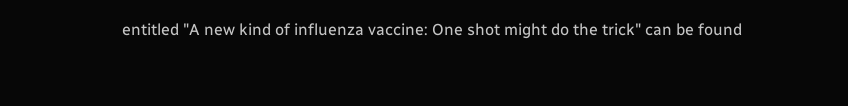entitled "A new kind of influenza vaccine: One shot might do the trick" can be found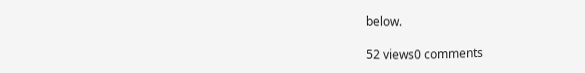below.

52 views0 comments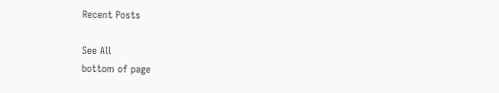Recent Posts

See All
bottom of page